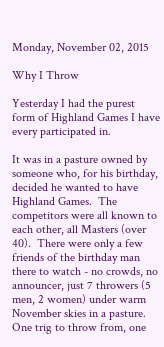Monday, November 02, 2015

Why I Throw

Yesterday I had the purest form of Highland Games I have every participated in.

It was in a pasture owned by someone who, for his birthday, decided he wanted to have Highland Games.  The competitors were all known to each other, all Masters (over 40).  There were only a few friends of the birthday man there to watch - no crowds, no announcer, just 7 throwers (5 men, 2 women) under warm November skies in a pasture.  One trig to throw from, one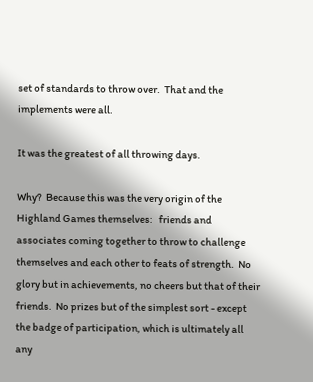set of standards to throw over.  That and the implements were all.

It was the greatest of all throwing days.

Why?  Because this was the very origin of the Highland Games themselves:   friends and associates coming together to throw to challenge themselves and each other to feats of strength.  No glory but in achievements, no cheers but that of their friends.  No prizes but of the simplest sort - except the badge of participation, which is ultimately all any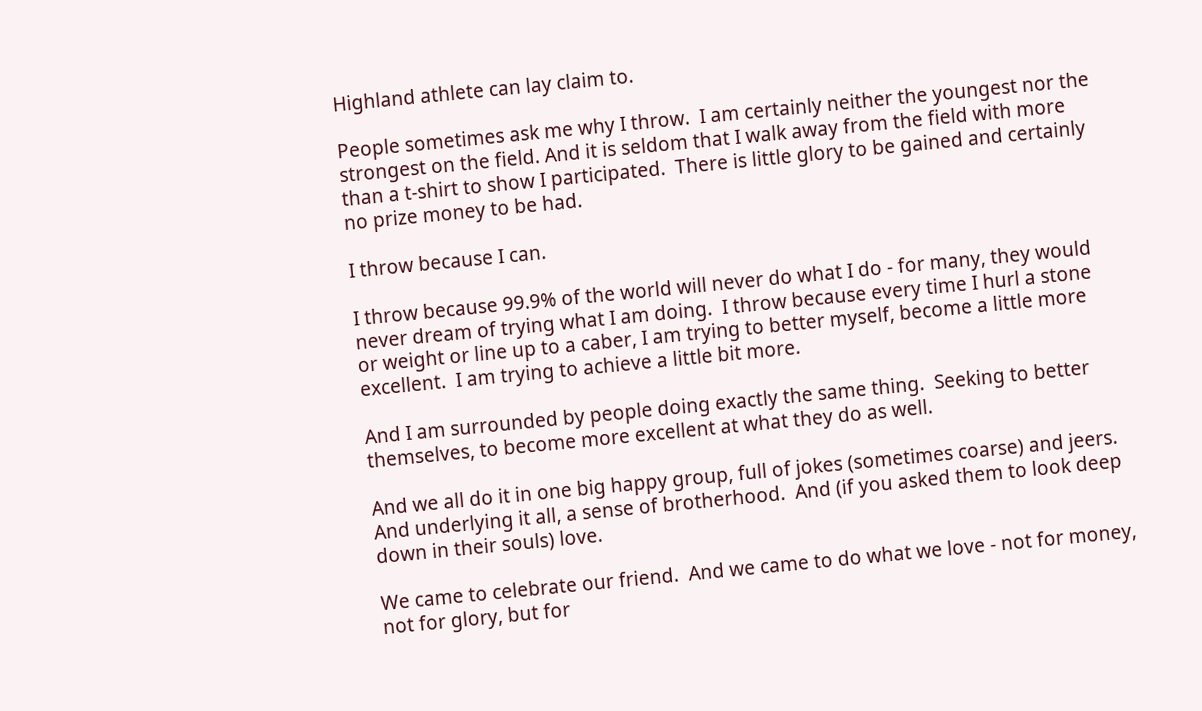Highland athlete can lay claim to.

People sometimes ask me why I throw.  I am certainly neither the youngest nor the strongest on the field. And it is seldom that I walk away from the field with more than a t-shirt to show I participated.  There is little glory to be gained and certainly no prize money to be had.

I throw because I can.

I throw because 99.9% of the world will never do what I do - for many, they would never dream of trying what I am doing.  I throw because every time I hurl a stone or weight or line up to a caber, I am trying to better myself, become a little more excellent.  I am trying to achieve a little bit more.

And I am surrounded by people doing exactly the same thing.  Seeking to better themselves, to become more excellent at what they do as well.

And we all do it in one big happy group, full of jokes (sometimes coarse) and jeers.  And underlying it all, a sense of brotherhood.  And (if you asked them to look deep down in their souls) love.

We came to celebrate our friend.  And we came to do what we love - not for money, not for glory, but for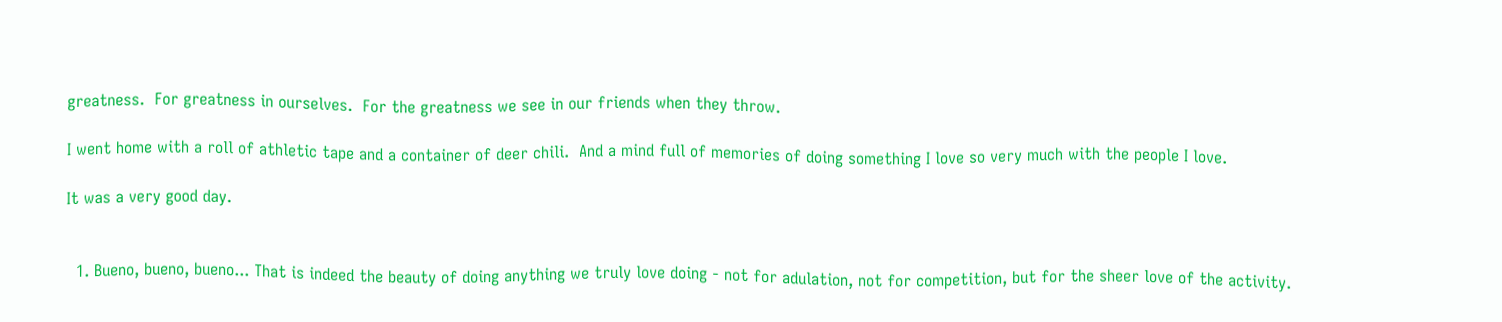greatness.  For greatness in ourselves.  For the greatness we see in our friends when they throw.

I went home with a roll of athletic tape and a container of deer chili.  And a mind full of memories of doing something I love so very much with the people I love.

It was a very good day.


  1. Bueno, bueno, bueno... That is indeed the beauty of doing anything we truly love doing - not for adulation, not for competition, but for the sheer love of the activity.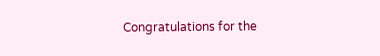Congratulations for the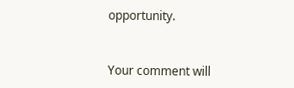opportunity.


Your comment will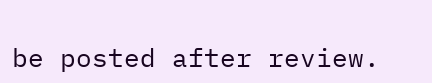be posted after review.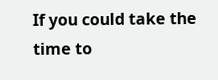If you could take the time to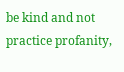be kind and not practice profanity,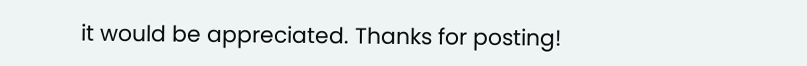it would be appreciated. Thanks for posting!